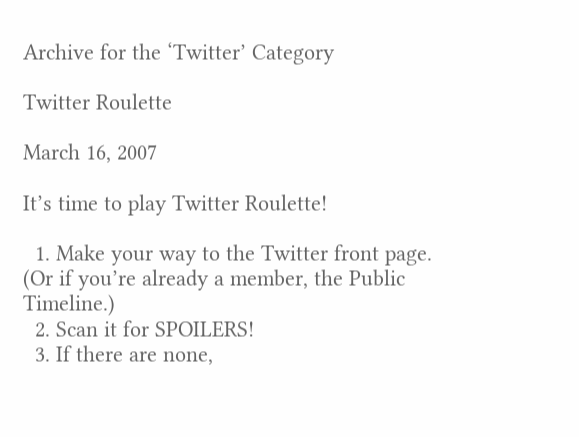Archive for the ‘Twitter’ Category

Twitter Roulette

March 16, 2007

It’s time to play Twitter Roulette!

  1. Make your way to the Twitter front page. (Or if you’re already a member, the Public Timeline.)
  2. Scan it for SPOILERS!
  3. If there are none,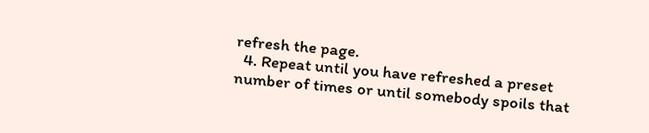refresh the page.
  4. Repeat until you have refreshed a preset number of times or until somebody spoils that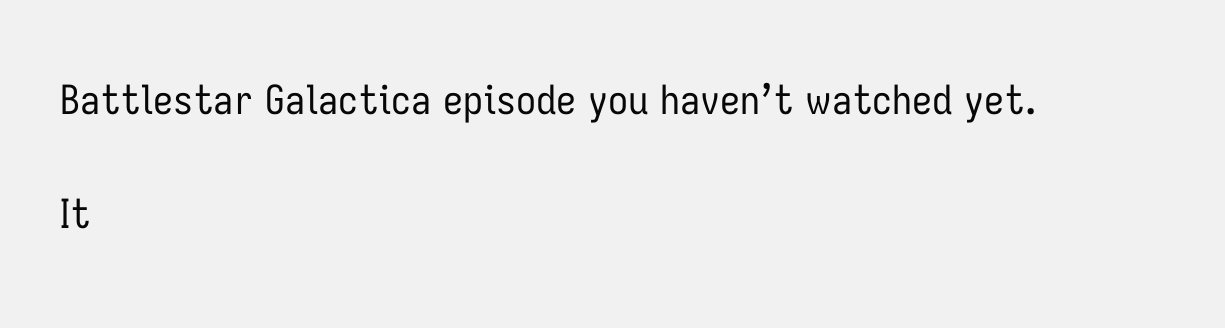Battlestar Galactica episode you haven’t watched yet.

It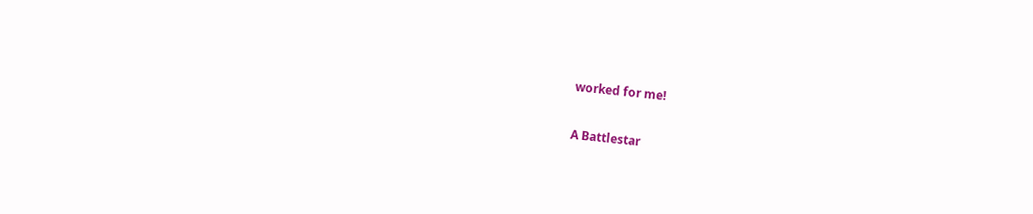worked for me!

A Battlestar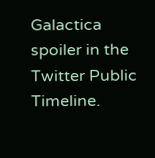Galactica spoiler in the Twitter Public Timeline.